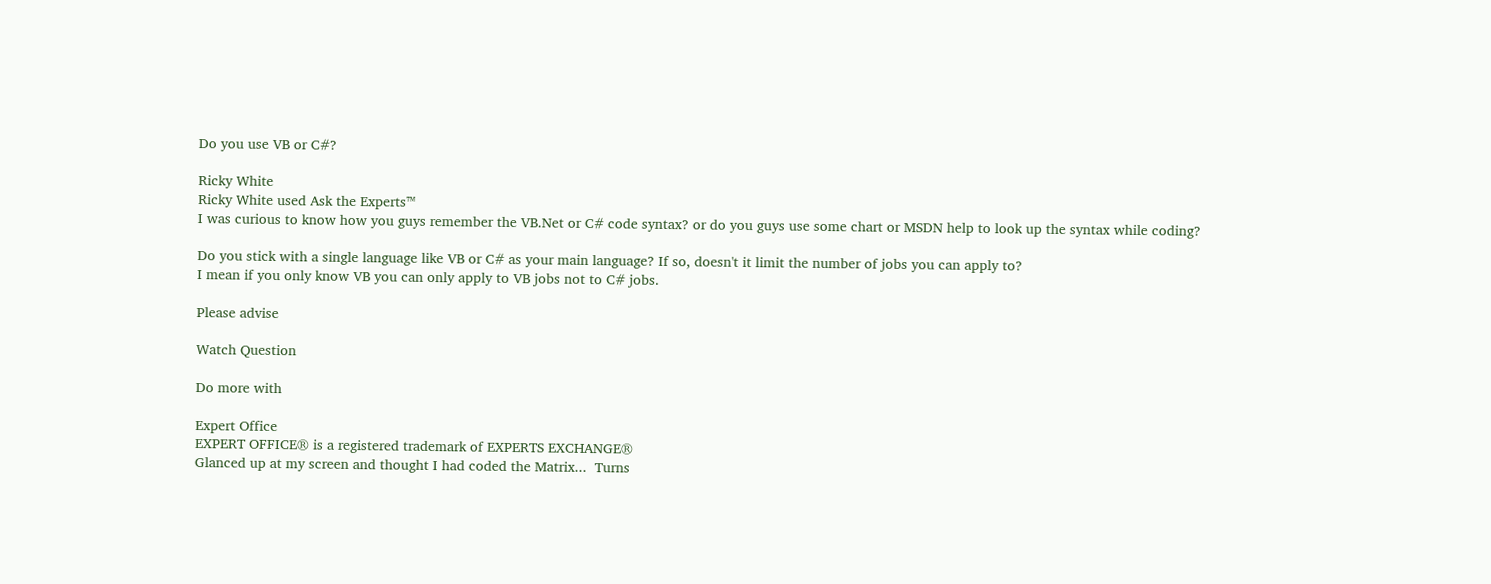Do you use VB or C#?

Ricky White
Ricky White used Ask the Experts™
I was curious to know how you guys remember the VB.Net or C# code syntax? or do you guys use some chart or MSDN help to look up the syntax while coding?

Do you stick with a single language like VB or C# as your main language? If so, doesn't it limit the number of jobs you can apply to?
I mean if you only know VB you can only apply to VB jobs not to C# jobs.

Please advise

Watch Question

Do more with

Expert Office
EXPERT OFFICE® is a registered trademark of EXPERTS EXCHANGE®
Glanced up at my screen and thought I had coded the Matrix...  Turns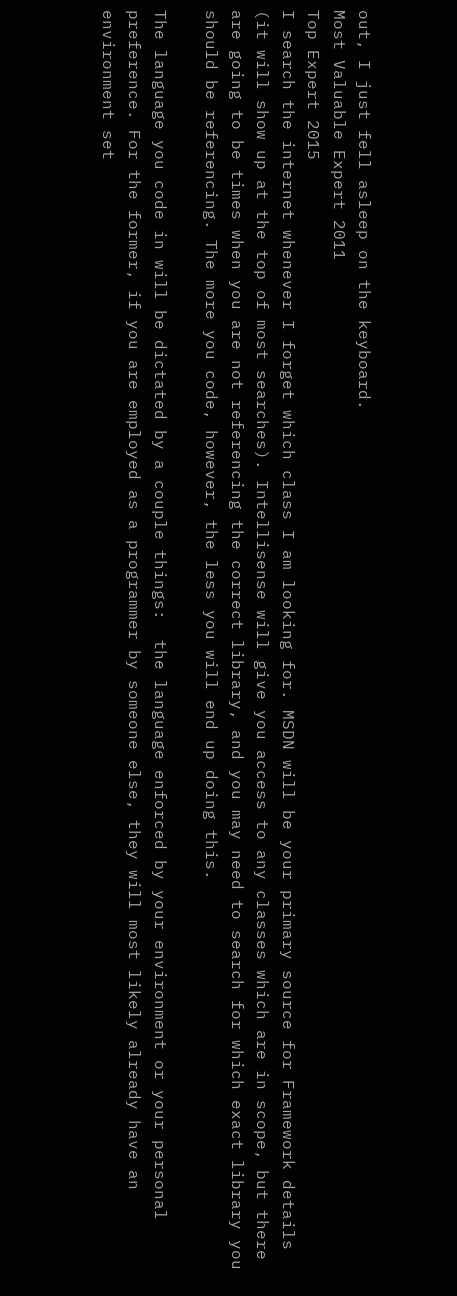out, I just fell asleep on the keyboard.
Most Valuable Expert 2011
Top Expert 2015
I search the internet whenever I forget which class I am looking for. MSDN will be your primary source for Framework details (it will show up at the top of most searches). Intellisense will give you access to any classes which are in scope, but there are going to be times when you are not referencing the correct library, and you may need to search for which exact library you should be referencing. The more you code, however, the less you will end up doing this.

The language you code in will be dictated by a couple things:  the language enforced by your environment or your personal preference. For the former, if you are employed as a programmer by someone else, they will most likely already have an environment set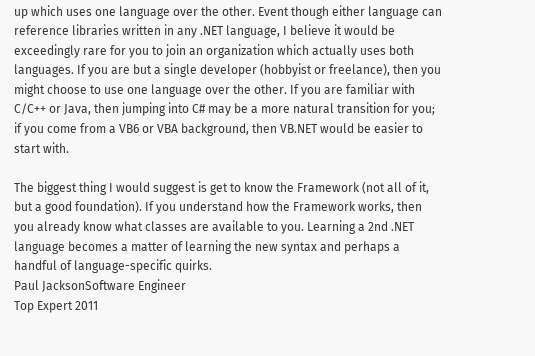up which uses one language over the other. Event though either language can reference libraries written in any .NET language, I believe it would be exceedingly rare for you to join an organization which actually uses both languages. If you are but a single developer (hobbyist or freelance), then you might choose to use one language over the other. If you are familiar with C/C++ or Java, then jumping into C# may be a more natural transition for you; if you come from a VB6 or VBA background, then VB.NET would be easier to start with.

The biggest thing I would suggest is get to know the Framework (not all of it, but a good foundation). If you understand how the Framework works, then you already know what classes are available to you. Learning a 2nd .NET language becomes a matter of learning the new syntax and perhaps a handful of language-specific quirks.
Paul JacksonSoftware Engineer
Top Expert 2011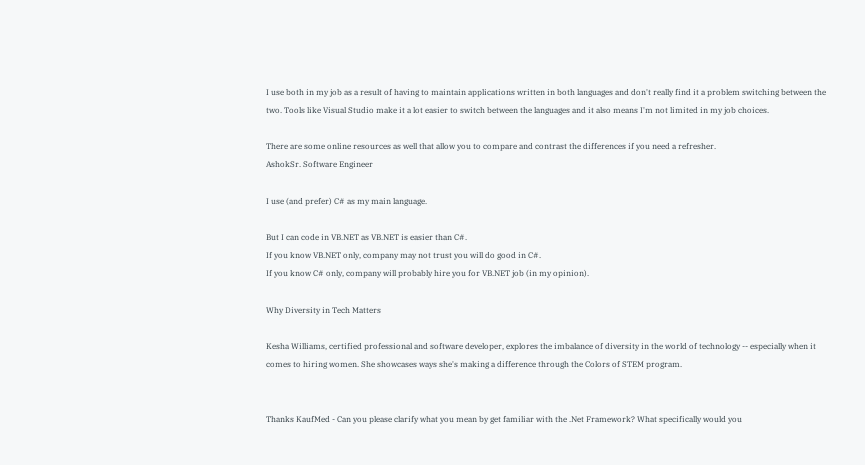I use both in my job as a result of having to maintain applications written in both languages and don't really find it a problem switching between the two. Tools like Visual Studio make it a lot easier to switch between the languages and it also means I'm not limited in my job choices.

There are some online resources as well that allow you to compare and contrast the differences if you need a refresher.
AshokSr. Software Engineer

I use (and prefer) C# as my main language.

But I can code in VB.NET as VB.NET is easier than C#.
If you know VB.NET only, company may not trust you will do good in C#.
If you know C# only, company will probably hire you for VB.NET job (in my opinion).

Why Diversity in Tech Matters

Kesha Williams, certified professional and software developer, explores the imbalance of diversity in the world of technology -- especially when it comes to hiring women. She showcases ways she's making a difference through the Colors of STEM program.


Thanks KaufMed - Can you please clarify what you mean by get familiar with the .Net Framework? What specifically would you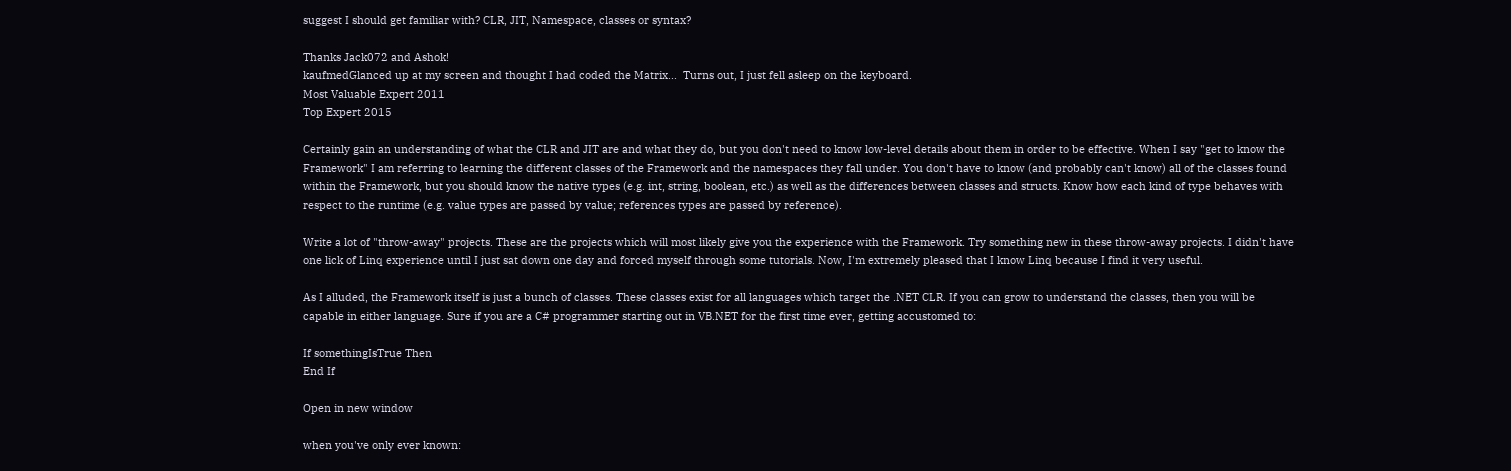suggest I should get familiar with? CLR, JIT, Namespace, classes or syntax?

Thanks Jack072 and Ashok!
kaufmedGlanced up at my screen and thought I had coded the Matrix...  Turns out, I just fell asleep on the keyboard.
Most Valuable Expert 2011
Top Expert 2015

Certainly gain an understanding of what the CLR and JIT are and what they do, but you don't need to know low-level details about them in order to be effective. When I say "get to know the Framework" I am referring to learning the different classes of the Framework and the namespaces they fall under. You don't have to know (and probably can't know) all of the classes found within the Framework, but you should know the native types (e.g. int, string, boolean, etc.) as well as the differences between classes and structs. Know how each kind of type behaves with respect to the runtime (e.g. value types are passed by value; references types are passed by reference).

Write a lot of "throw-away" projects. These are the projects which will most likely give you the experience with the Framework. Try something new in these throw-away projects. I didn't have one lick of Linq experience until I just sat down one day and forced myself through some tutorials. Now, I'm extremely pleased that I know Linq because I find it very useful.

As I alluded, the Framework itself is just a bunch of classes. These classes exist for all languages which target the .NET CLR. If you can grow to understand the classes, then you will be capable in either language. Sure if you are a C# programmer starting out in VB.NET for the first time ever, getting accustomed to:

If somethingIsTrue Then
End If

Open in new window

when you've only ever known: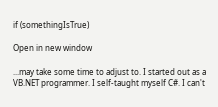if (somethingIsTrue)

Open in new window

...may take some time to adjust to. I started out as a VB.NET programmer. I self-taught myself C#. I can't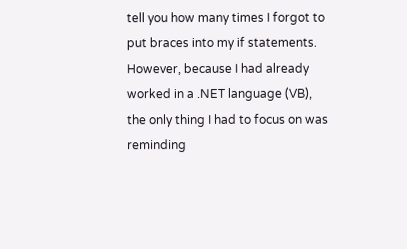tell you how many times I forgot to put braces into my if statements. However, because I had already worked in a .NET language (VB), the only thing I had to focus on was reminding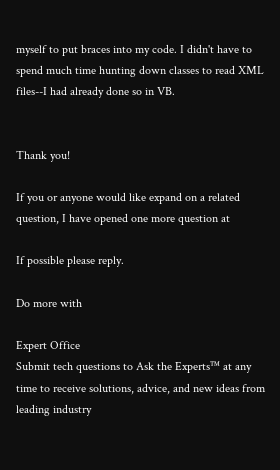myself to put braces into my code. I didn't have to spend much time hunting down classes to read XML files--I had already done so in VB.


Thank you!

If you or anyone would like expand on a related question, I have opened one more question at

If possible please reply.

Do more with

Expert Office
Submit tech questions to Ask the Experts™ at any time to receive solutions, advice, and new ideas from leading industry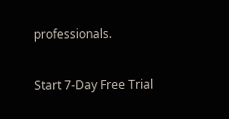professionals.

Start 7-Day Free Trial